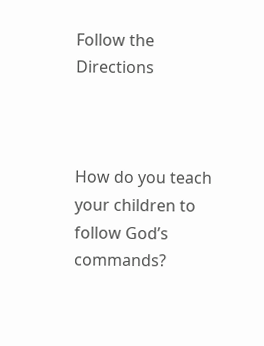Follow the Directions



How do you teach your children to follow God’s commands?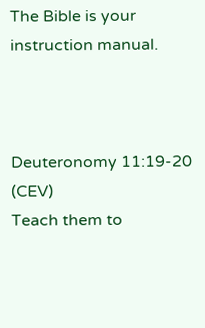The Bible is your instruction manual.



Deuteronomy 11:19-20 (CEV)
Teach them to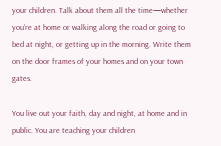your children. Talk about them all the time—whether you’re at home or walking along the road or going to bed at night, or getting up in the morning. Write them on the door frames of your homes and on your town gates.

You live out your faith, day and night, at home and in public. You are teaching your children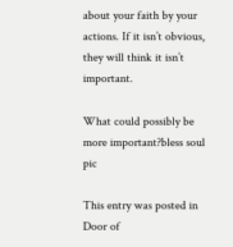about your faith by your actions. If it isn’t obvious, they will think it isn’t important.

What could possibly be more important?bless soul pic

This entry was posted in Door of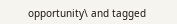opportunity\ and tagged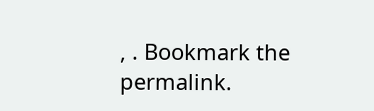, . Bookmark the permalink.